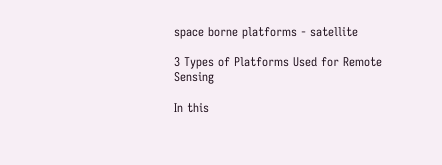space borne platforms - satellite

3 Types of Platforms Used for Remote Sensing

In this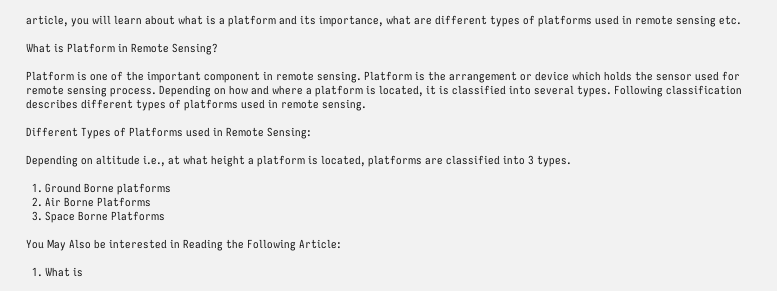article, you will learn about what is a platform and its importance, what are different types of platforms used in remote sensing etc.

What is Platform in Remote Sensing?

Platform is one of the important component in remote sensing. Platform is the arrangement or device which holds the sensor used for remote sensing process. Depending on how and where a platform is located, it is classified into several types. Following classification describes different types of platforms used in remote sensing.

Different Types of Platforms used in Remote Sensing:

Depending on altitude i.e., at what height a platform is located, platforms are classified into 3 types.

  1. Ground Borne platforms
  2. Air Borne Platforms
  3. Space Borne Platforms

You May Also be interested in Reading the Following Article:

  1. What is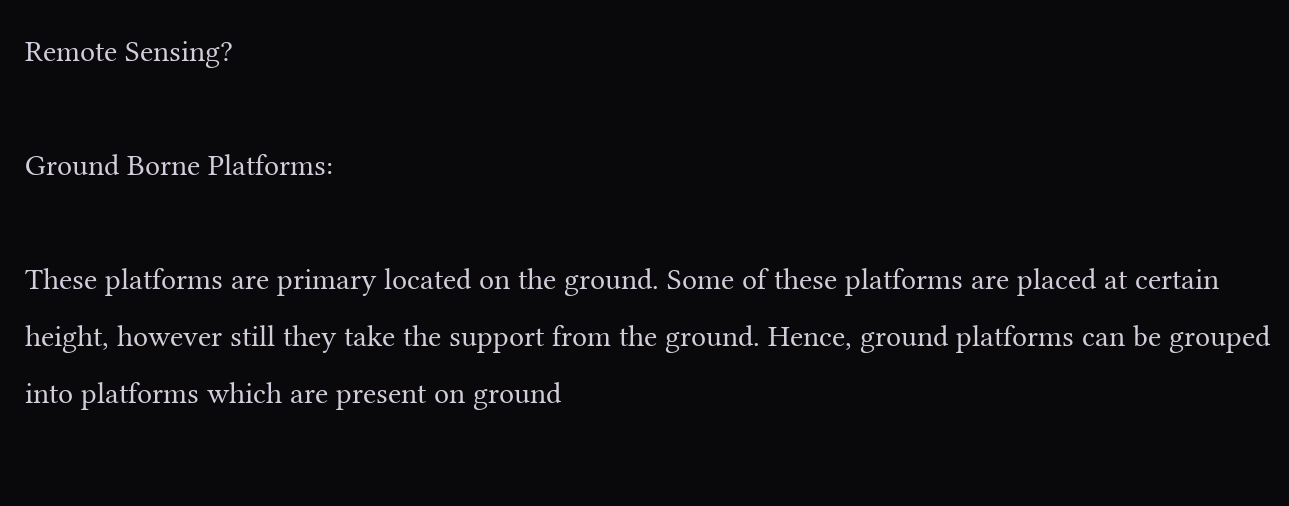Remote Sensing?

Ground Borne Platforms:

These platforms are primary located on the ground. Some of these platforms are placed at certain height, however still they take the support from the ground. Hence, ground platforms can be grouped into platforms which are present on ground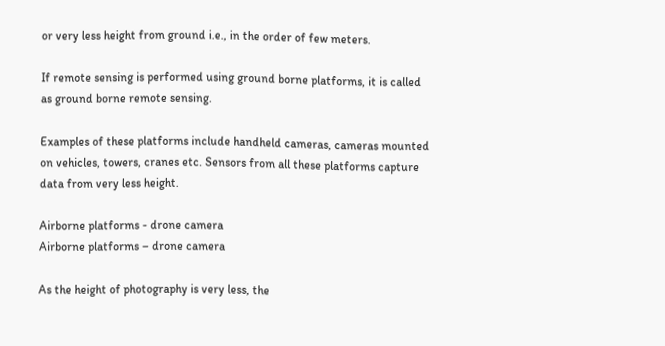or very less height from ground i.e., in the order of few meters.

If remote sensing is performed using ground borne platforms, it is called as ground borne remote sensing.

Examples of these platforms include handheld cameras, cameras mounted on vehicles, towers, cranes etc. Sensors from all these platforms capture data from very less height.

Airborne platforms - drone camera
Airborne platforms – drone camera

As the height of photography is very less, the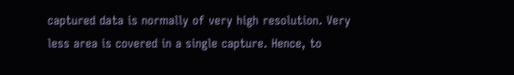captured data is normally of very high resolution. Very less area is covered in a single capture. Hence, to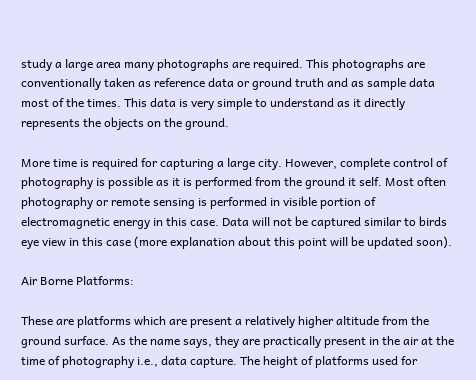study a large area many photographs are required. This photographs are conventionally taken as reference data or ground truth and as sample data most of the times. This data is very simple to understand as it directly represents the objects on the ground.

More time is required for capturing a large city. However, complete control of photography is possible as it is performed from the ground it self. Most often photography or remote sensing is performed in visible portion of electromagnetic energy in this case. Data will not be captured similar to birds eye view in this case (more explanation about this point will be updated soon).

Air Borne Platforms:

These are platforms which are present a relatively higher altitude from the ground surface. As the name says, they are practically present in the air at the time of photography i.e., data capture. The height of platforms used for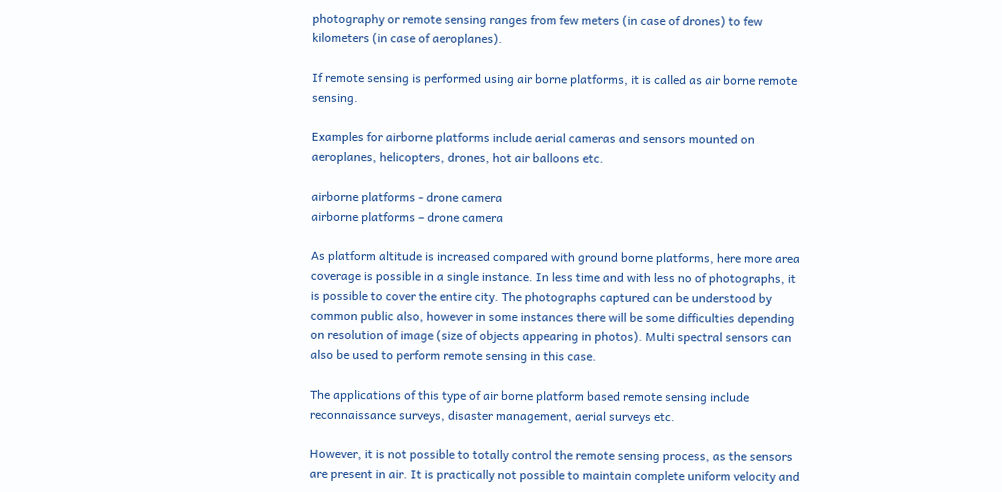photography or remote sensing ranges from few meters (in case of drones) to few kilometers (in case of aeroplanes).

If remote sensing is performed using air borne platforms, it is called as air borne remote sensing.

Examples for airborne platforms include aerial cameras and sensors mounted on aeroplanes, helicopters, drones, hot air balloons etc.

airborne platforms - drone camera
airborne platforms – drone camera

As platform altitude is increased compared with ground borne platforms, here more area coverage is possible in a single instance. In less time and with less no of photographs, it is possible to cover the entire city. The photographs captured can be understood by common public also, however in some instances there will be some difficulties depending on resolution of image (size of objects appearing in photos). Multi spectral sensors can also be used to perform remote sensing in this case.

The applications of this type of air borne platform based remote sensing include reconnaissance surveys, disaster management, aerial surveys etc.

However, it is not possible to totally control the remote sensing process, as the sensors are present in air. It is practically not possible to maintain complete uniform velocity and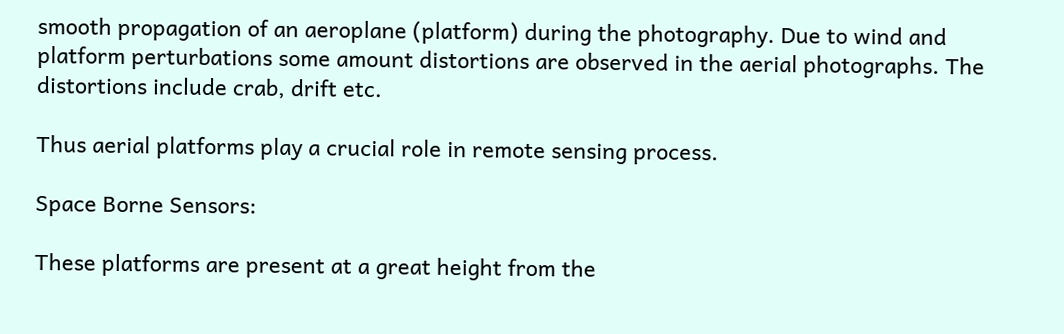smooth propagation of an aeroplane (platform) during the photography. Due to wind and platform perturbations some amount distortions are observed in the aerial photographs. The distortions include crab, drift etc.

Thus aerial platforms play a crucial role in remote sensing process.

Space Borne Sensors:

These platforms are present at a great height from the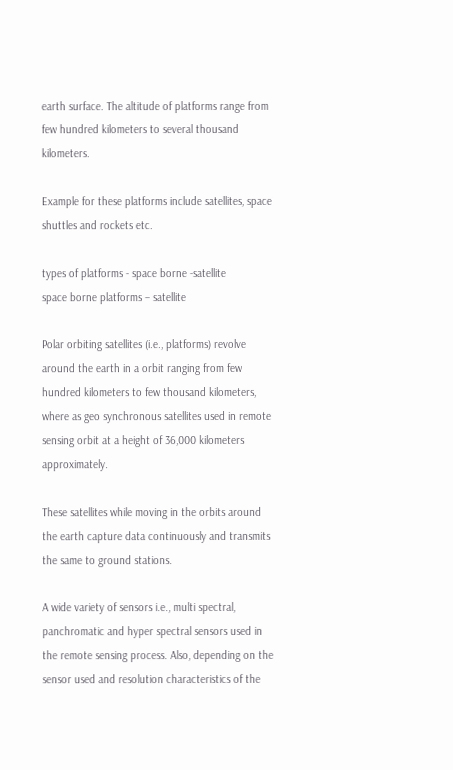earth surface. The altitude of platforms range from few hundred kilometers to several thousand kilometers.

Example for these platforms include satellites, space shuttles and rockets etc.

types of platforms - space borne -satellite
space borne platforms – satellite

Polar orbiting satellites (i.e., platforms) revolve around the earth in a orbit ranging from few hundred kilometers to few thousand kilometers, where as geo synchronous satellites used in remote sensing orbit at a height of 36,000 kilometers approximately.

These satellites while moving in the orbits around the earth capture data continuously and transmits the same to ground stations.

A wide variety of sensors i.e., multi spectral, panchromatic and hyper spectral sensors used in the remote sensing process. Also, depending on the sensor used and resolution characteristics of the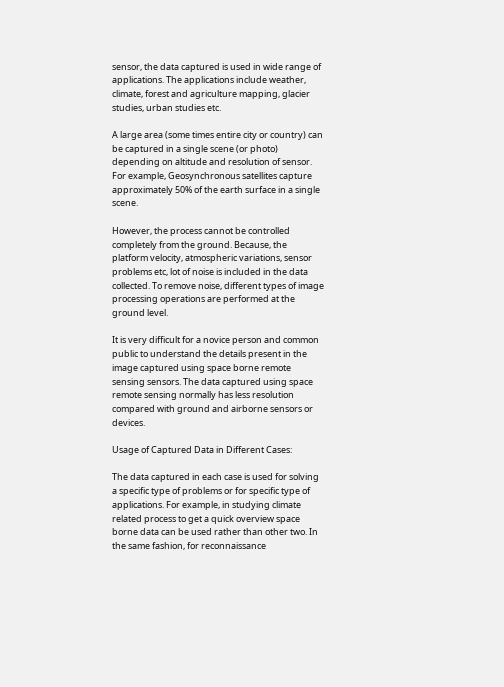sensor, the data captured is used in wide range of applications. The applications include weather, climate, forest and agriculture mapping, glacier studies, urban studies etc.

A large area (some times entire city or country) can be captured in a single scene (or photo) depending on altitude and resolution of sensor. For example, Geosynchronous satellites capture approximately 50% of the earth surface in a single scene.

However, the process cannot be controlled completely from the ground. Because, the platform velocity, atmospheric variations, sensor problems etc, lot of noise is included in the data collected. To remove noise, different types of image processing operations are performed at the ground level.

It is very difficult for a novice person and common public to understand the details present in the image captured using space borne remote sensing sensors. The data captured using space remote sensing normally has less resolution compared with ground and airborne sensors or devices.

Usage of Captured Data in Different Cases:

The data captured in each case is used for solving a specific type of problems or for specific type of applications. For example, in studying climate related process to get a quick overview space borne data can be used rather than other two. In the same fashion, for reconnaissance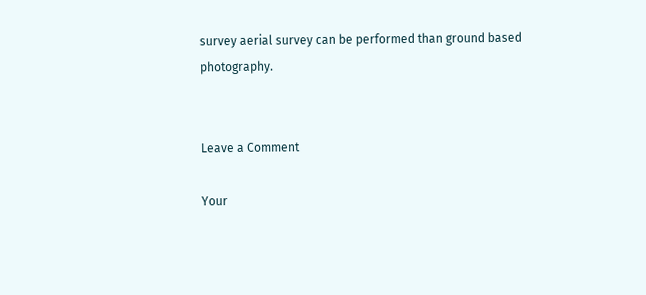survey aerial survey can be performed than ground based photography.


Leave a Comment

Your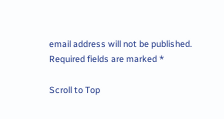email address will not be published. Required fields are marked *

Scroll to Top